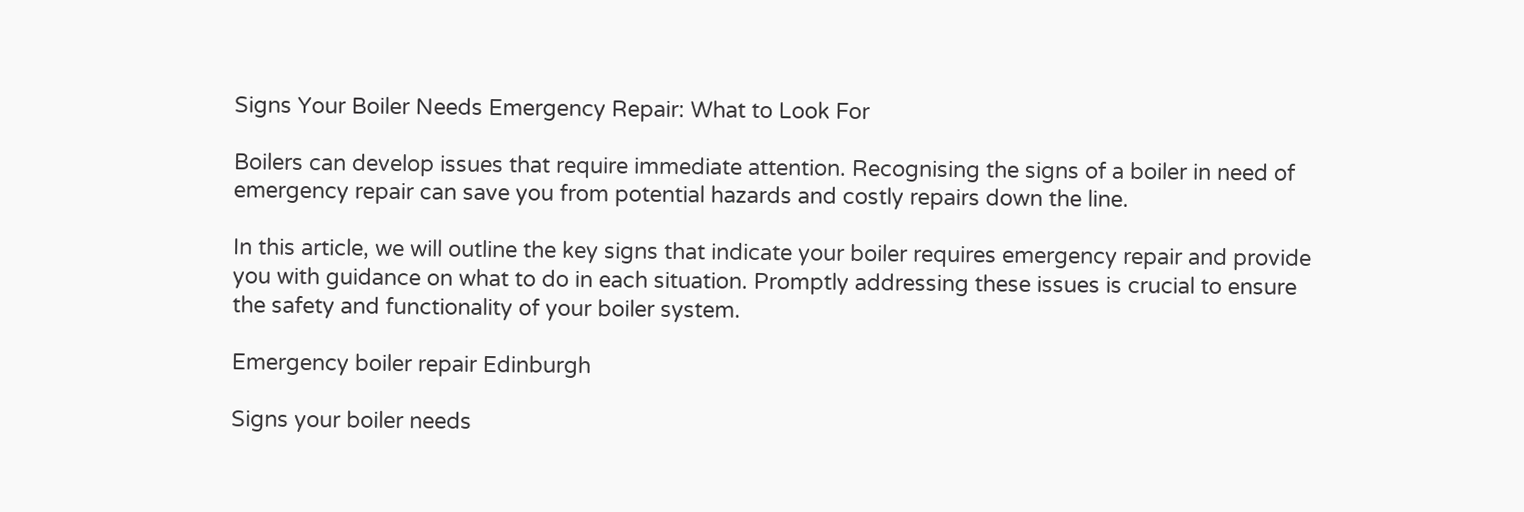Signs Your Boiler Needs Emergency Repair: What to Look For

Boilers can develop issues that require immediate attention. Recognising the signs of a boiler in need of emergency repair can save you from potential hazards and costly repairs down the line.

In this article, we will outline the key signs that indicate your boiler requires emergency repair and provide you with guidance on what to do in each situation. Promptly addressing these issues is crucial to ensure the safety and functionality of your boiler system.

Emergency boiler repair Edinburgh

Signs your boiler needs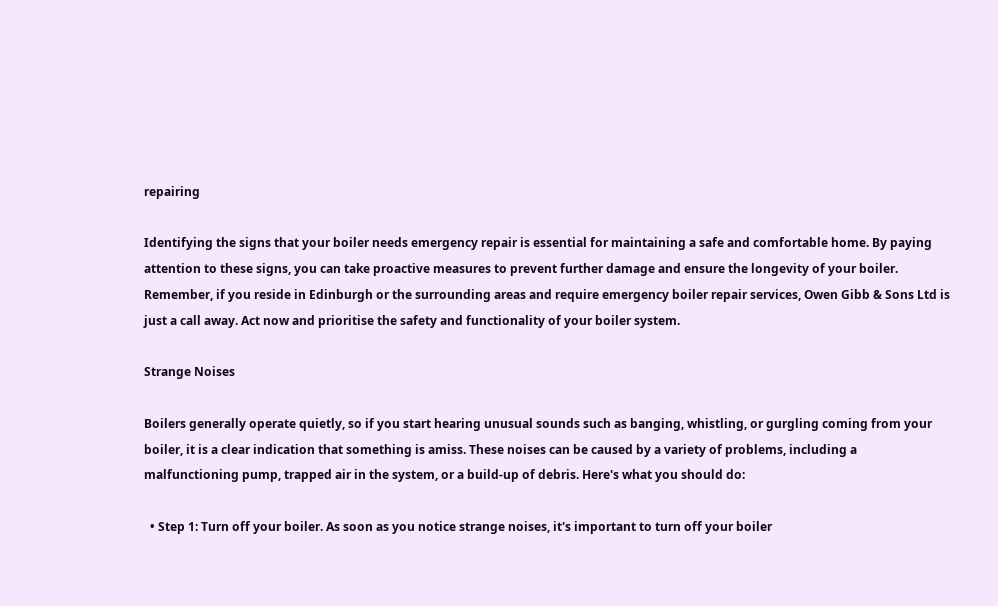repairing

Identifying the signs that your boiler needs emergency repair is essential for maintaining a safe and comfortable home. By paying attention to these signs, you can take proactive measures to prevent further damage and ensure the longevity of your boiler. Remember, if you reside in Edinburgh or the surrounding areas and require emergency boiler repair services, Owen Gibb & Sons Ltd is just a call away. Act now and prioritise the safety and functionality of your boiler system.

Strange Noises

Boilers generally operate quietly, so if you start hearing unusual sounds such as banging, whistling, or gurgling coming from your boiler, it is a clear indication that something is amiss. These noises can be caused by a variety of problems, including a malfunctioning pump, trapped air in the system, or a build-up of debris. Here's what you should do:

  • Step 1: Turn off your boiler. As soon as you notice strange noises, it's important to turn off your boiler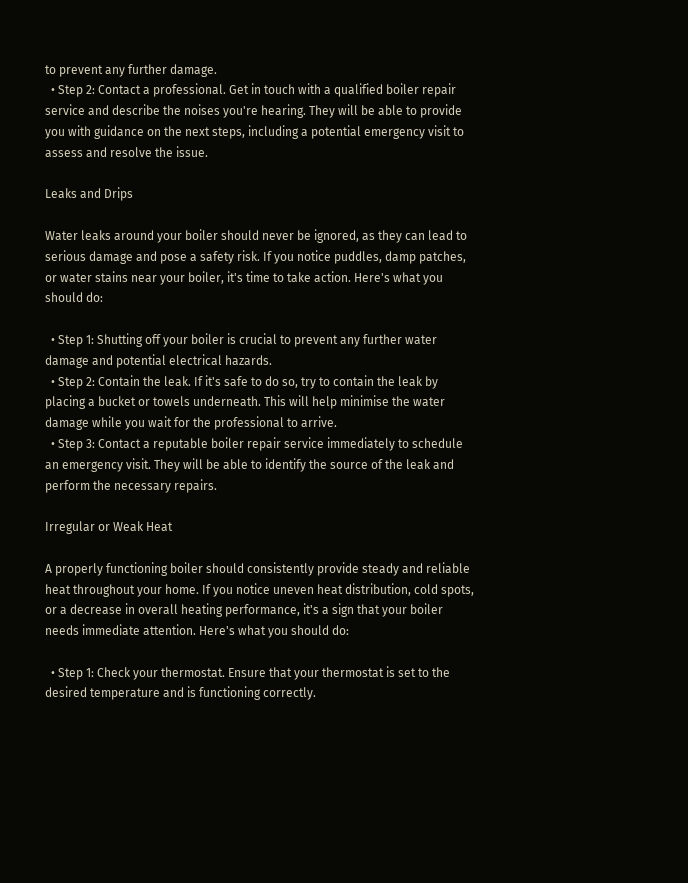to prevent any further damage.
  • Step 2: Contact a professional. Get in touch with a qualified boiler repair service and describe the noises you're hearing. They will be able to provide you with guidance on the next steps, including a potential emergency visit to assess and resolve the issue.

Leaks and Drips

Water leaks around your boiler should never be ignored, as they can lead to serious damage and pose a safety risk. If you notice puddles, damp patches, or water stains near your boiler, it's time to take action. Here's what you should do:

  • Step 1: Shutting off your boiler is crucial to prevent any further water damage and potential electrical hazards.
  • Step 2: Contain the leak. If it's safe to do so, try to contain the leak by placing a bucket or towels underneath. This will help minimise the water damage while you wait for the professional to arrive.
  • Step 3: Contact a reputable boiler repair service immediately to schedule an emergency visit. They will be able to identify the source of the leak and perform the necessary repairs.

Irregular or Weak Heat

A properly functioning boiler should consistently provide steady and reliable heat throughout your home. If you notice uneven heat distribution, cold spots, or a decrease in overall heating performance, it's a sign that your boiler needs immediate attention. Here's what you should do:

  • Step 1: Check your thermostat. Ensure that your thermostat is set to the desired temperature and is functioning correctly.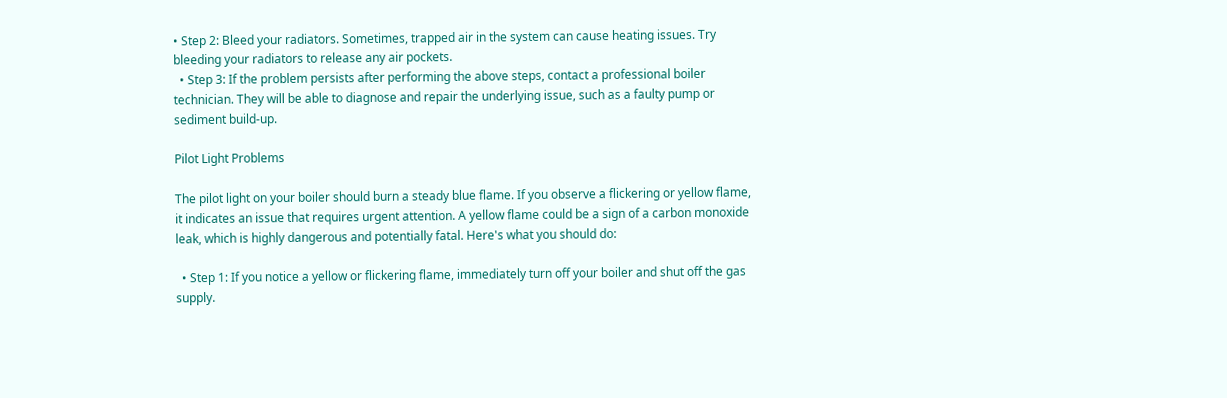• Step 2: Bleed your radiators. Sometimes, trapped air in the system can cause heating issues. Try bleeding your radiators to release any air pockets.
  • Step 3: If the problem persists after performing the above steps, contact a professional boiler technician. They will be able to diagnose and repair the underlying issue, such as a faulty pump or sediment build-up.

Pilot Light Problems

The pilot light on your boiler should burn a steady blue flame. If you observe a flickering or yellow flame, it indicates an issue that requires urgent attention. A yellow flame could be a sign of a carbon monoxide leak, which is highly dangerous and potentially fatal. Here's what you should do:

  • Step 1: If you notice a yellow or flickering flame, immediately turn off your boiler and shut off the gas supply.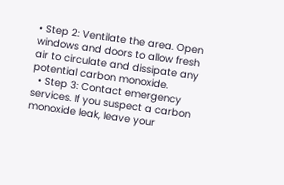• Step 2: Ventilate the area. Open windows and doors to allow fresh air to circulate and dissipate any potential carbon monoxide.
  • Step 3: Contact emergency services. If you suspect a carbon monoxide leak, leave your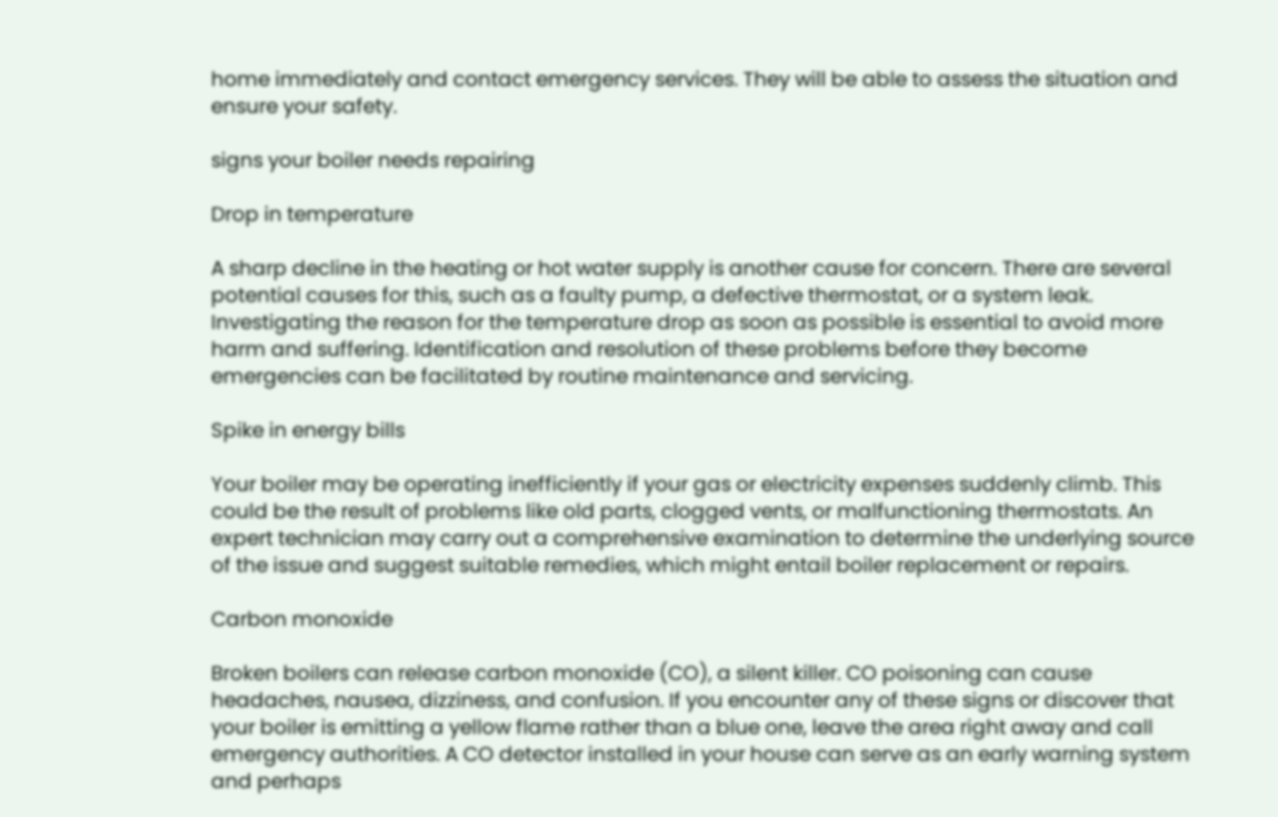home immediately and contact emergency services. They will be able to assess the situation and ensure your safety.

signs your boiler needs repairing

Drop in temperature

A sharp decline in the heating or hot water supply is another cause for concern. There are several potential causes for this, such as a faulty pump, a defective thermostat, or a system leak. Investigating the reason for the temperature drop as soon as possible is essential to avoid more harm and suffering. Identification and resolution of these problems before they become emergencies can be facilitated by routine maintenance and servicing.

Spike in energy bills

Your boiler may be operating inefficiently if your gas or electricity expenses suddenly climb. This could be the result of problems like old parts, clogged vents, or malfunctioning thermostats. An expert technician may carry out a comprehensive examination to determine the underlying source of the issue and suggest suitable remedies, which might entail boiler replacement or repairs.

Carbon monoxide

Broken boilers can release carbon monoxide (CO), a silent killer. CO poisoning can cause headaches, nausea, dizziness, and confusion. If you encounter any of these signs or discover that your boiler is emitting a yellow flame rather than a blue one, leave the area right away and call emergency authorities. A CO detector installed in your house can serve as an early warning system and perhaps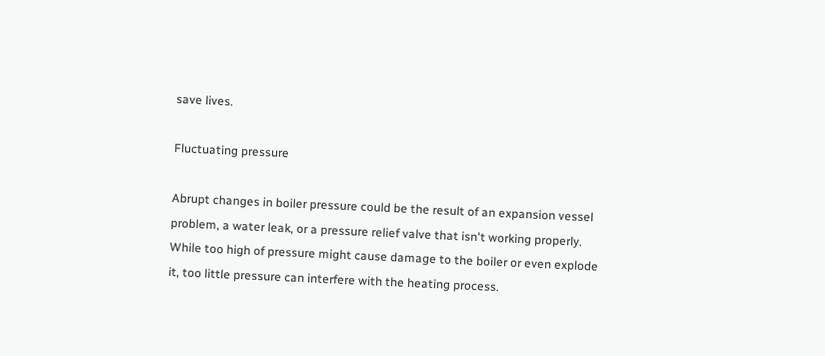save lives.

Fluctuating pressure

Abrupt changes in boiler pressure could be the result of an expansion vessel problem, a water leak, or a pressure relief valve that isn't working properly. While too high of pressure might cause damage to the boiler or even explode it, too little pressure can interfere with the heating process.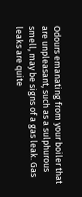Odours emanating from your boiler that are unpleasant, such as a sulphurous smell, may be signs of a gas leak. Gas leaks are quite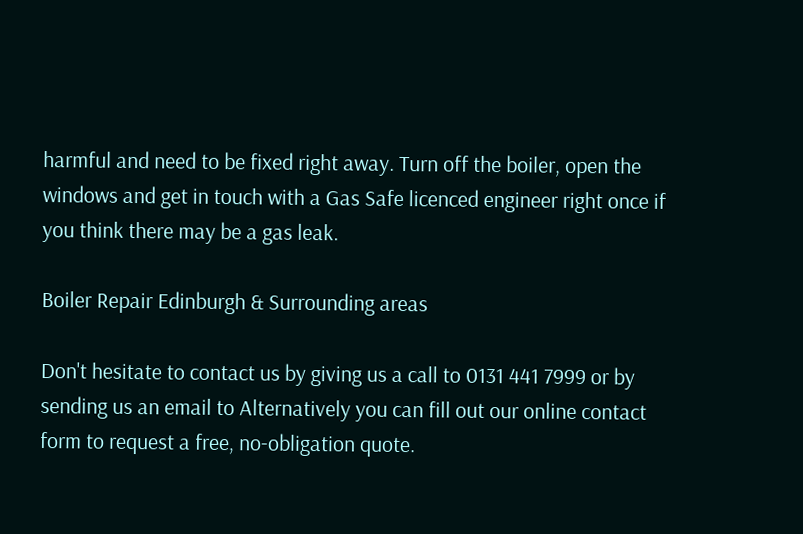harmful and need to be fixed right away. Turn off the boiler, open the windows and get in touch with a Gas Safe licenced engineer right once if you think there may be a gas leak.

Boiler Repair Edinburgh & Surrounding areas

Don't hesitate to contact us by giving us a call to 0131 441 7999 or by sending us an email to Alternatively you can fill out our online contact form to request a free, no-obligation quote.